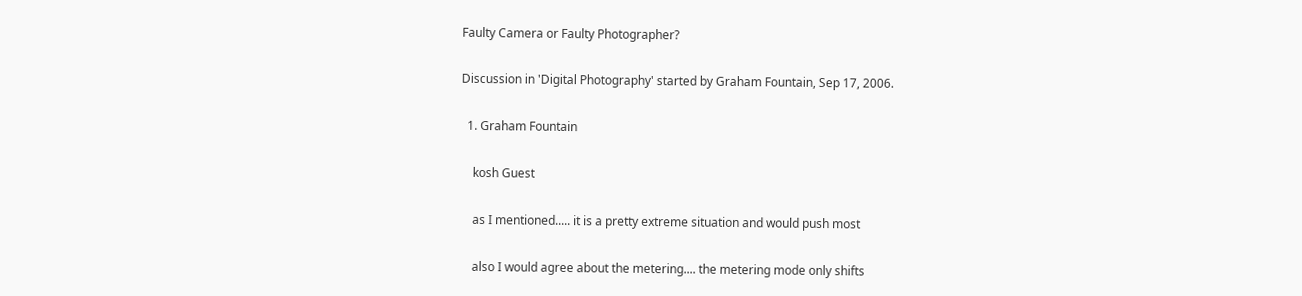Faulty Camera or Faulty Photographer?

Discussion in 'Digital Photography' started by Graham Fountain, Sep 17, 2006.

  1. Graham Fountain

    kosh Guest

    as I mentioned..... it is a pretty extreme situation and would push most

    also I would agree about the metering.... the metering mode only shifts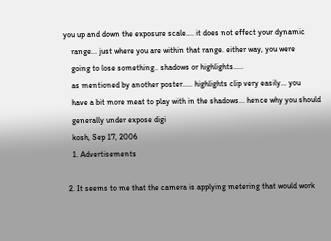you up and down the exposure scale.... it does not effect your dynamic
    range... just where you are within that range. either way, you were
    going to lose something.. shadows or highlights.....
    as mentioned by another poster..... highlights clip very easily... you
    have a bit more meat to play with in the shadows... hence why you should
    generally under expose digi
    kosh, Sep 17, 2006
    1. Advertisements

  2. It seems to me that the camera is applying metering that would work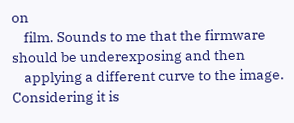on
    film. Sounds to me that the firmware should be underexposing and then
    applying a different curve to the image. Considering it is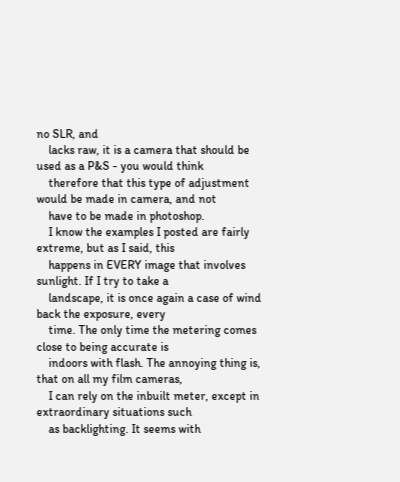no SLR, and
    lacks raw, it is a camera that should be used as a P&S - you would think
    therefore that this type of adjustment would be made in camera, and not
    have to be made in photoshop.
    I know the examples I posted are fairly extreme, but as I said, this
    happens in EVERY image that involves sunlight. If I try to take a
    landscape, it is once again a case of wind back the exposure, every
    time. The only time the metering comes close to being accurate is
    indoors with flash. The annoying thing is, that on all my film cameras,
    I can rely on the inbuilt meter, except in extraordinary situations such
    as backlighting. It seems with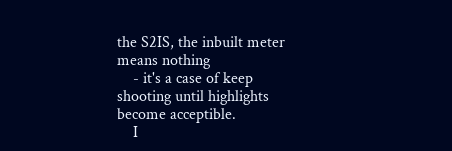the S2IS, the inbuilt meter means nothing
    - it's a case of keep shooting until highlights become acceptible.
    I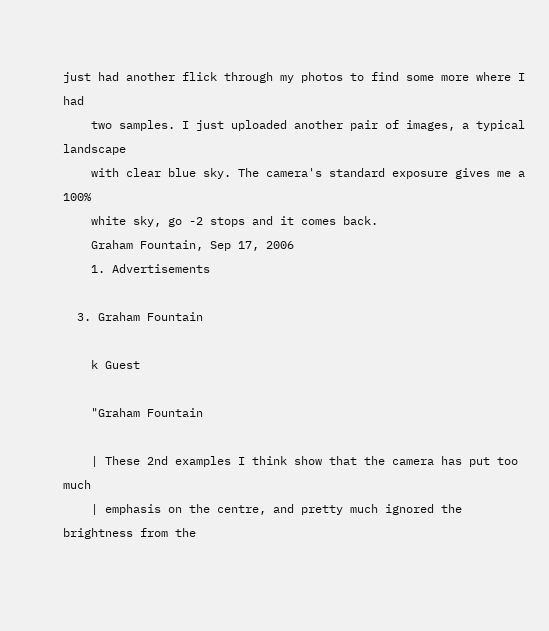just had another flick through my photos to find some more where I had
    two samples. I just uploaded another pair of images, a typical landscape
    with clear blue sky. The camera's standard exposure gives me a 100%
    white sky, go -2 stops and it comes back.
    Graham Fountain, Sep 17, 2006
    1. Advertisements

  3. Graham Fountain

    k Guest

    "Graham Fountain

    | These 2nd examples I think show that the camera has put too much
    | emphasis on the centre, and pretty much ignored the brightness from the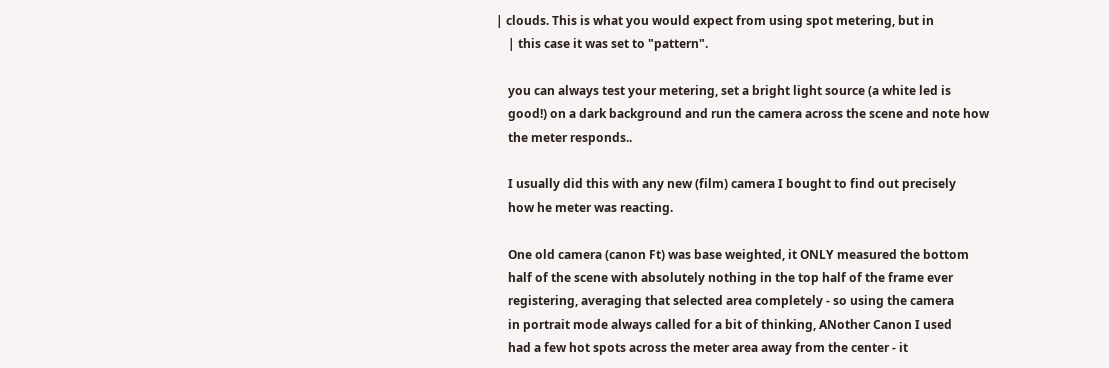| clouds. This is what you would expect from using spot metering, but in
    | this case it was set to "pattern".

    you can always test your metering, set a bright light source (a white led is
    good!) on a dark background and run the camera across the scene and note how
    the meter responds..

    I usually did this with any new (film) camera I bought to find out precisely
    how he meter was reacting.

    One old camera (canon Ft) was base weighted, it ONLY measured the bottom
    half of the scene with absolutely nothing in the top half of the frame ever
    registering, averaging that selected area completely - so using the camera
    in portrait mode always called for a bit of thinking, ANother Canon I used
    had a few hot spots across the meter area away from the center - it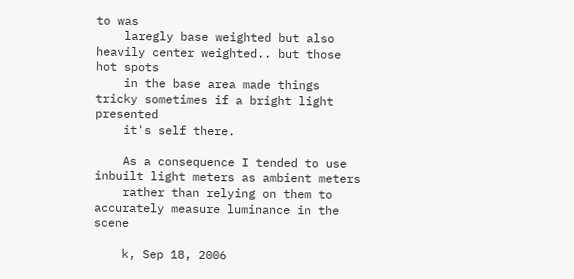to was
    laregly base weighted but also heavily center weighted.. but those hot spots
    in the base area made things tricky sometimes if a bright light presented
    it's self there.

    As a consequence I tended to use inbuilt light meters as ambient meters
    rather than relying on them to accurately measure luminance in the scene

    k, Sep 18, 2006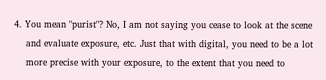4. You mean "purist"? No, I am not saying you cease to look at the scene
    and evaluate exposure, etc. Just that with digital, you need to be a lot
    more precise with your exposure, to the extent that you need to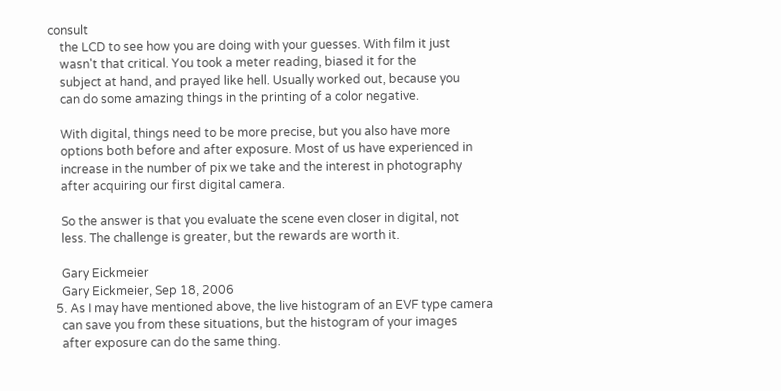consult
    the LCD to see how you are doing with your guesses. With film it just
    wasn't that critical. You took a meter reading, biased it for the
    subject at hand, and prayed like hell. Usually worked out, because you
    can do some amazing things in the printing of a color negative.

    With digital, things need to be more precise, but you also have more
    options both before and after exposure. Most of us have experienced in
    increase in the number of pix we take and the interest in photography
    after acquiring our first digital camera.

    So the answer is that you evaluate the scene even closer in digital, not
    less. The challenge is greater, but the rewards are worth it.

    Gary Eickmeier
    Gary Eickmeier, Sep 18, 2006
  5. As I may have mentioned above, the live histogram of an EVF type camera
    can save you from these situations, but the histogram of your images
    after exposure can do the same thing.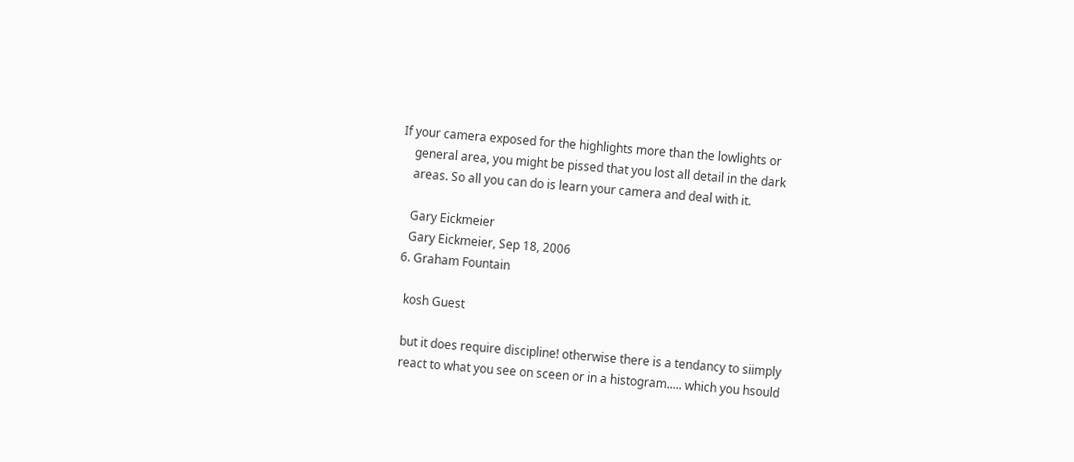If your camera exposed for the highlights more than the lowlights or
    general area, you might be pissed that you lost all detail in the dark
    areas. So all you can do is learn your camera and deal with it.

    Gary Eickmeier
    Gary Eickmeier, Sep 18, 2006
  6. Graham Fountain

    kosh Guest

    but it does require discipline! otherwise there is a tendancy to siimply
    react to what you see on sceen or in a histogram..... which you hsould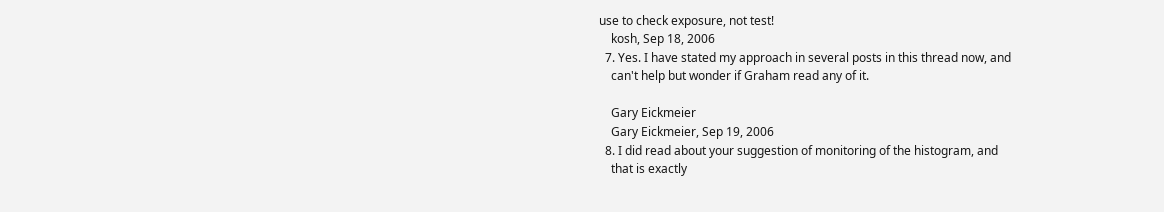use to check exposure, not test!
    kosh, Sep 18, 2006
  7. Yes. I have stated my approach in several posts in this thread now, and
    can't help but wonder if Graham read any of it.

    Gary Eickmeier
    Gary Eickmeier, Sep 19, 2006
  8. I did read about your suggestion of monitoring of the histogram, and
    that is exactly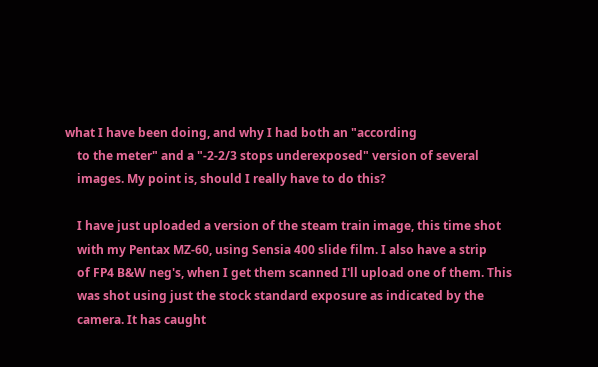what I have been doing, and why I had both an "according
    to the meter" and a "-2-2/3 stops underexposed" version of several
    images. My point is, should I really have to do this?

    I have just uploaded a version of the steam train image, this time shot
    with my Pentax MZ-60, using Sensia 400 slide film. I also have a strip
    of FP4 B&W neg's, when I get them scanned I'll upload one of them. This
    was shot using just the stock standard exposure as indicated by the
    camera. It has caught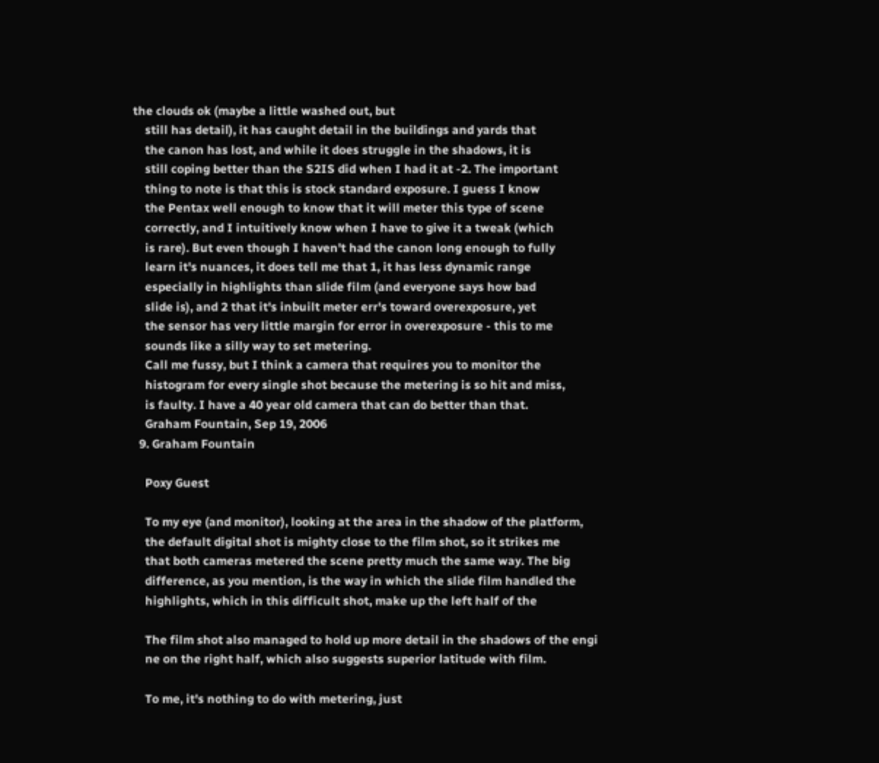the clouds ok (maybe a little washed out, but
    still has detail), it has caught detail in the buildings and yards that
    the canon has lost, and while it does struggle in the shadows, it is
    still coping better than the S2IS did when I had it at -2. The important
    thing to note is that this is stock standard exposure. I guess I know
    the Pentax well enough to know that it will meter this type of scene
    correctly, and I intuitively know when I have to give it a tweak (which
    is rare). But even though I haven't had the canon long enough to fully
    learn it's nuances, it does tell me that 1, it has less dynamic range
    especially in highlights than slide film (and everyone says how bad
    slide is), and 2 that it's inbuilt meter err's toward overexposure, yet
    the sensor has very little margin for error in overexposure - this to me
    sounds like a silly way to set metering.
    Call me fussy, but I think a camera that requires you to monitor the
    histogram for every single shot because the metering is so hit and miss,
    is faulty. I have a 40 year old camera that can do better than that.
    Graham Fountain, Sep 19, 2006
  9. Graham Fountain

    Poxy Guest

    To my eye (and monitor), looking at the area in the shadow of the platform,
    the default digital shot is mighty close to the film shot, so it strikes me
    that both cameras metered the scene pretty much the same way. The big
    difference, as you mention, is the way in which the slide film handled the
    highlights, which in this difficult shot, make up the left half of the

    The film shot also managed to hold up more detail in the shadows of the engi
    ne on the right half, which also suggests superior latitude with film.

    To me, it's nothing to do with metering, just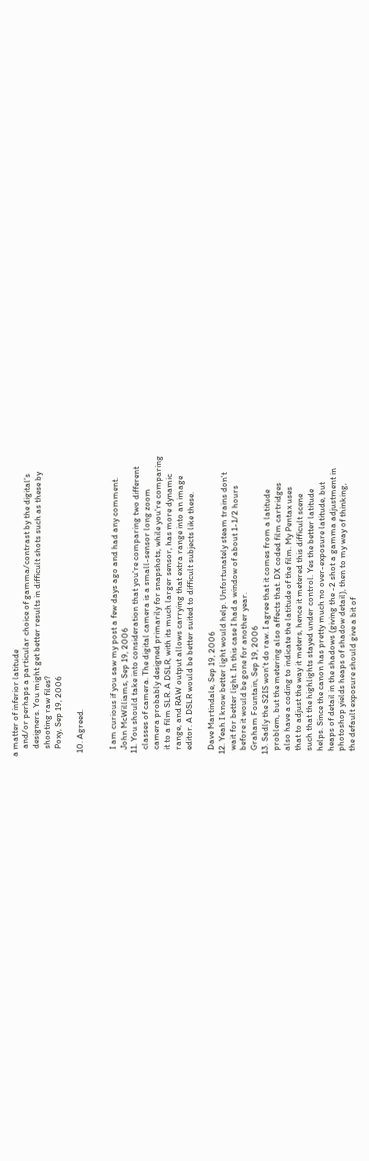a matter of inferior latitude
    and/or perhaps a particular choice of gamma/contrast by the digital's
    designers. You might get better results in difficult shots such as these by
    shooting raw files?
    Poxy, Sep 19, 2006

  10. Agreed.


    I am curious if you saw my post a few days ago and had any comment.
    John McWilliams, Sep 19, 2006
  11. You should take into consideration that you're comparing two different
    classes of camera. The digital camera is a small-sensor long zoom
    camera probably designed primarily for snapshots, while you're comparing
    it to a film SLR. A DSLR, with its much larger sensor, has more dynamic
    range, and RAW output allows carrying that extra range into an image
    editor. A DSLR would be better suited to difficult subjects like these.

    Dave Martindale, Sep 19, 2006
  12. Yeah I know better light would help. Unfortunately steam trains don't
    wait for better light. In this case I had a window of about 1-1/2 hours
    before it would be gone for another year.
    Graham Fountain, Sep 19, 2006
  13. Sadly the S2IS won't do raw. I agree that it comes from a latitude
    problem, but the metering also affects that. DX coded film cartridges
    also have a coding to indicate the latitude of the film. My Pentax uses
    that to adjust the way it meters, hence it metered this difficult scene
    such that the highlights stayed under control. Yes the better latitude
    helps. Since the canon has pretty much no over-exposure latitude, but
    heaps of detail in the shadows (giving the -2 shot a gamma adjustment in
    photoshop yields heaps of shadow detail), then to my way of thinking,
    the default exposure should give a bit of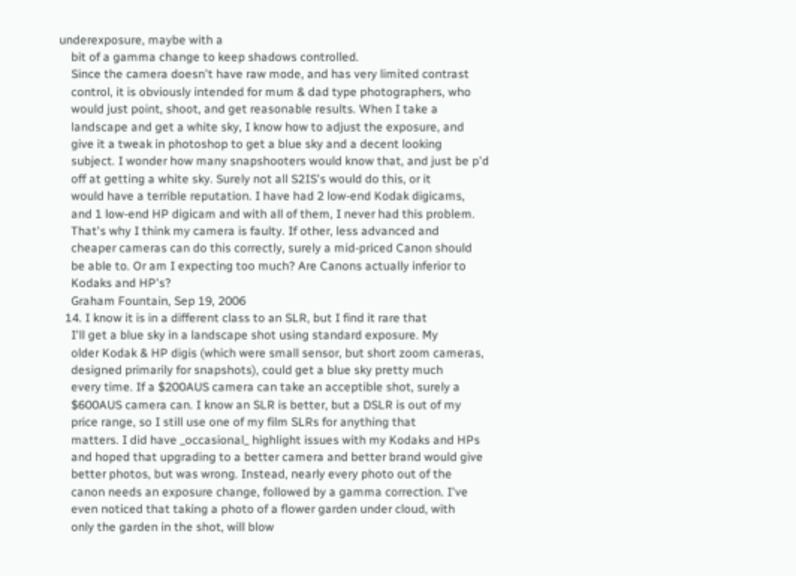underexposure, maybe with a
    bit of a gamma change to keep shadows controlled.
    Since the camera doesn't have raw mode, and has very limited contrast
    control, it is obviously intended for mum & dad type photographers, who
    would just point, shoot, and get reasonable results. When I take a
    landscape and get a white sky, I know how to adjust the exposure, and
    give it a tweak in photoshop to get a blue sky and a decent looking
    subject. I wonder how many snapshooters would know that, and just be p'd
    off at getting a white sky. Surely not all S2IS's would do this, or it
    would have a terrible reputation. I have had 2 low-end Kodak digicams,
    and 1 low-end HP digicam and with all of them, I never had this problem.
    That's why I think my camera is faulty. If other, less advanced and
    cheaper cameras can do this correctly, surely a mid-priced Canon should
    be able to. Or am I expecting too much? Are Canons actually inferior to
    Kodaks and HP's?
    Graham Fountain, Sep 19, 2006
  14. I know it is in a different class to an SLR, but I find it rare that
    I'll get a blue sky in a landscape shot using standard exposure. My
    older Kodak & HP digis (which were small sensor, but short zoom cameras,
    designed primarily for snapshots), could get a blue sky pretty much
    every time. If a $200AUS camera can take an acceptible shot, surely a
    $600AUS camera can. I know an SLR is better, but a DSLR is out of my
    price range, so I still use one of my film SLRs for anything that
    matters. I did have _occasional_ highlight issues with my Kodaks and HPs
    and hoped that upgrading to a better camera and better brand would give
    better photos, but was wrong. Instead, nearly every photo out of the
    canon needs an exposure change, followed by a gamma correction. I've
    even noticed that taking a photo of a flower garden under cloud, with
    only the garden in the shot, will blow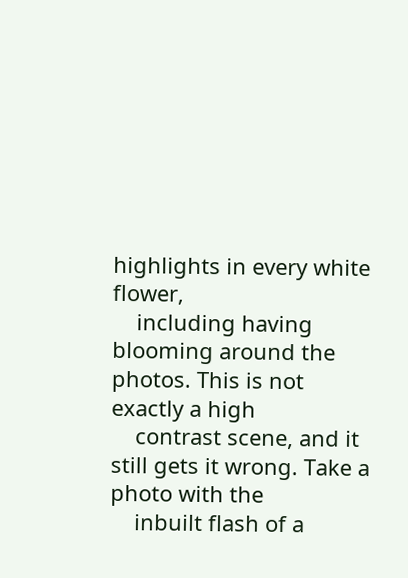highlights in every white flower,
    including having blooming around the photos. This is not exactly a high
    contrast scene, and it still gets it wrong. Take a photo with the
    inbuilt flash of a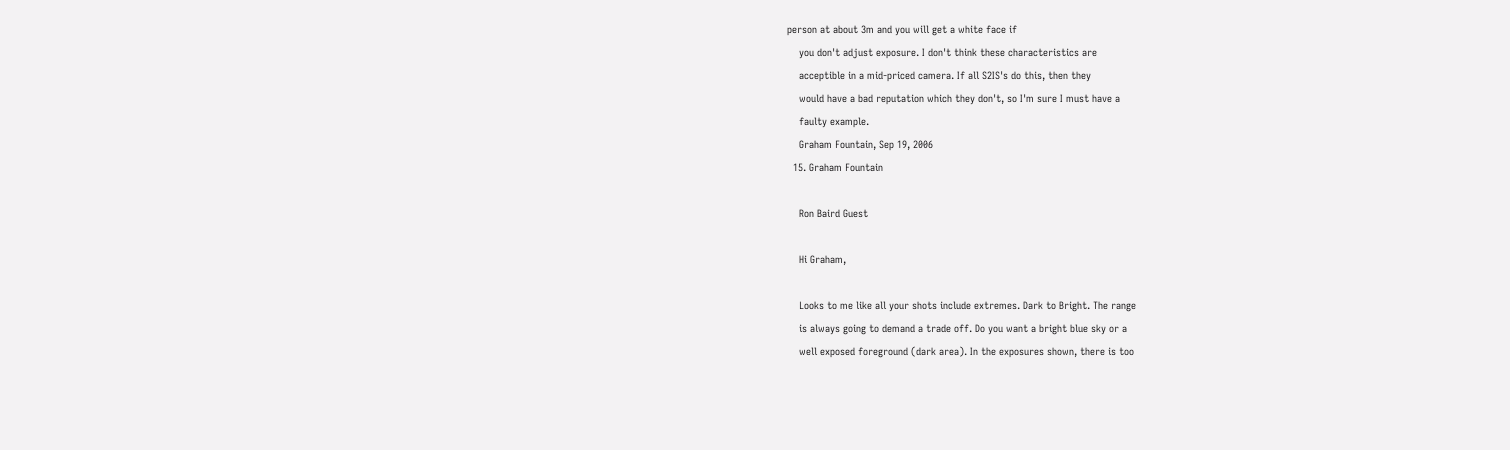person at about 3m and you will get a white face if
    you don't adjust exposure. I don't think these characteristics are
    acceptible in a mid-priced camera. If all S2IS's do this, then they
    would have a bad reputation which they don't, so I'm sure I must have a
    faulty example.
    Graham Fountain, Sep 19, 2006
  15. Graham Fountain

    Ron Baird Guest

    Hi Graham,

    Looks to me like all your shots include extremes. Dark to Bright. The range
    is always going to demand a trade off. Do you want a bright blue sky or a
    well exposed foreground (dark area). In the exposures shown, there is too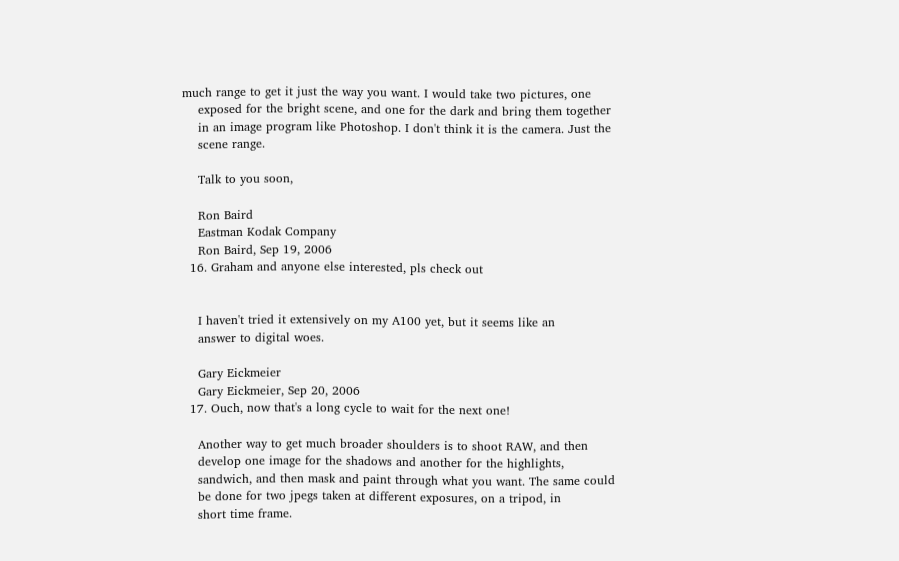much range to get it just the way you want. I would take two pictures, one
    exposed for the bright scene, and one for the dark and bring them together
    in an image program like Photoshop. I don't think it is the camera. Just the
    scene range.

    Talk to you soon,

    Ron Baird
    Eastman Kodak Company
    Ron Baird, Sep 19, 2006
  16. Graham and anyone else interested, pls check out


    I haven't tried it extensively on my A100 yet, but it seems like an
    answer to digital woes.

    Gary Eickmeier
    Gary Eickmeier, Sep 20, 2006
  17. Ouch, now that's a long cycle to wait for the next one!

    Another way to get much broader shoulders is to shoot RAW, and then
    develop one image for the shadows and another for the highlights,
    sandwich, and then mask and paint through what you want. The same could
    be done for two jpegs taken at different exposures, on a tripod, in
    short time frame.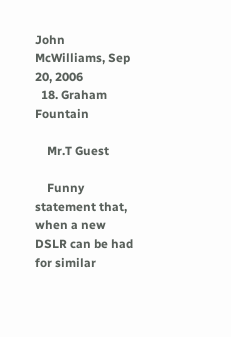John McWilliams, Sep 20, 2006
  18. Graham Fountain

    Mr.T Guest

    Funny statement that, when a new DSLR can be had for similar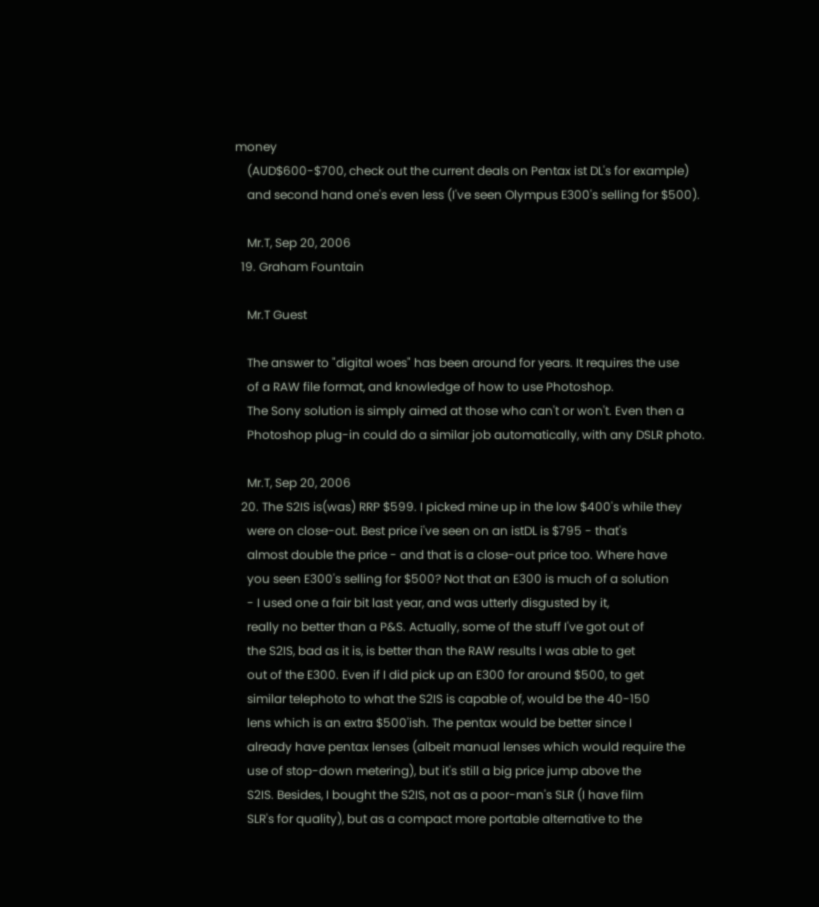money
    (AUD$600-$700, check out the current deals on Pentax ist DL's for example)
    and second hand one's even less (I've seen Olympus E300's selling for $500).

    Mr.T, Sep 20, 2006
  19. Graham Fountain

    Mr.T Guest

    The answer to "digital woes" has been around for years. It requires the use
    of a RAW file format, and knowledge of how to use Photoshop.
    The Sony solution is simply aimed at those who can't or won't. Even then a
    Photoshop plug-in could do a similar job automatically, with any DSLR photo.

    Mr.T, Sep 20, 2006
  20. The S2IS is(was) RRP $599. I picked mine up in the low $400's while they
    were on close-out. Best price i've seen on an istDL is $795 - that's
    almost double the price - and that is a close-out price too. Where have
    you seen E300's selling for $500? Not that an E300 is much of a solution
    - I used one a fair bit last year, and was utterly disgusted by it,
    really no better than a P&S. Actually, some of the stuff I've got out of
    the S2IS, bad as it is, is better than the RAW results I was able to get
    out of the E300. Even if I did pick up an E300 for around $500, to get
    similar telephoto to what the S2IS is capable of, would be the 40-150
    lens which is an extra $500'ish. The pentax would be better since I
    already have pentax lenses (albeit manual lenses which would require the
    use of stop-down metering), but it's still a big price jump above the
    S2IS. Besides, I bought the S2IS, not as a poor-man's SLR (I have film
    SLR's for quality), but as a compact more portable alternative to the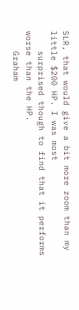SLR, that would give a bit more zoom than my little $200 HP. I was most
    surprised though to find that it performs worse than the HP.
    Graham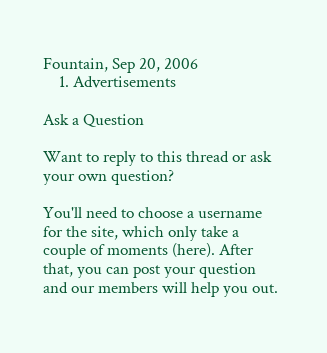Fountain, Sep 20, 2006
    1. Advertisements

Ask a Question

Want to reply to this thread or ask your own question?

You'll need to choose a username for the site, which only take a couple of moments (here). After that, you can post your question and our members will help you out.